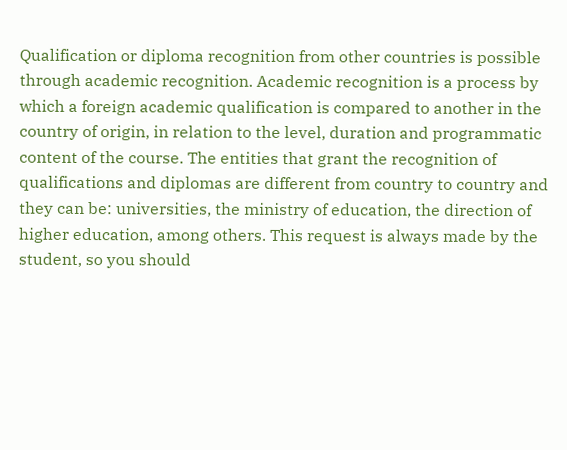Qualification or diploma recognition from other countries is possible through academic recognition. Academic recognition is a process by which a foreign academic qualification is compared to another in the country of origin, in relation to the level, duration and programmatic content of the course. The entities that grant the recognition of qualifications and diplomas are different from country to country and they can be: universities, the ministry of education, the direction of higher education, among others. This request is always made by the student, so you should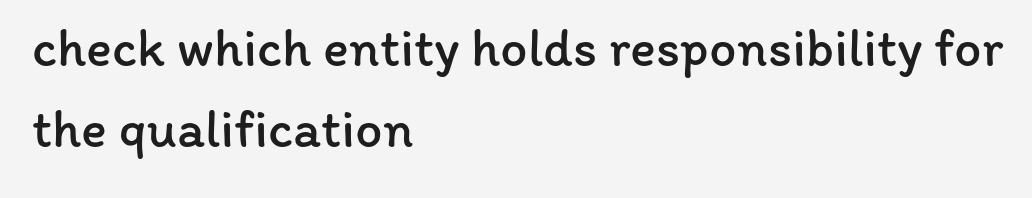check which entity holds responsibility for the qualification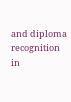and diploma recognition in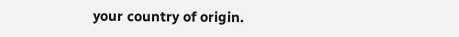your country of origin.